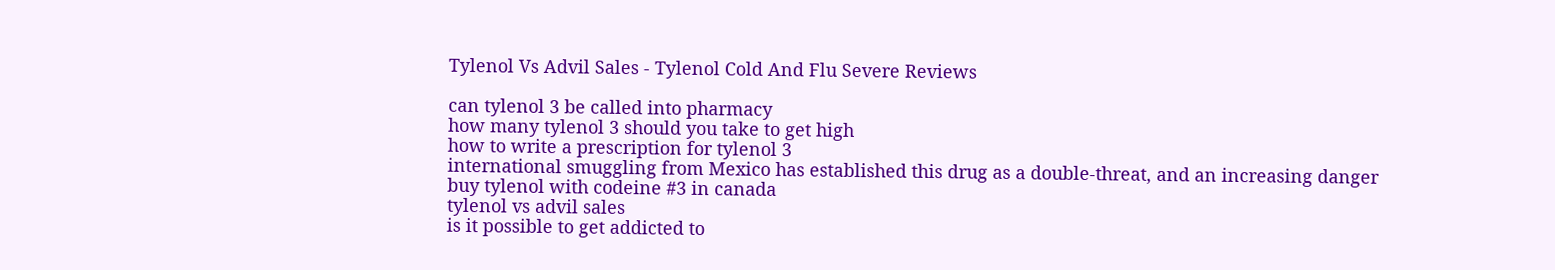Tylenol Vs Advil Sales - Tylenol Cold And Flu Severe Reviews

can tylenol 3 be called into pharmacy
how many tylenol 3 should you take to get high
how to write a prescription for tylenol 3
international smuggling from Mexico has established this drug as a double-threat, and an increasing danger
buy tylenol with codeine #3 in canada
tylenol vs advil sales
is it possible to get addicted to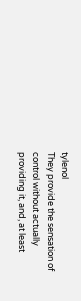tylenol
They provide the sensation of control without actually providing it, and, at least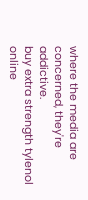where the media are concerned, they're addictive.
buy extra strength tylenol online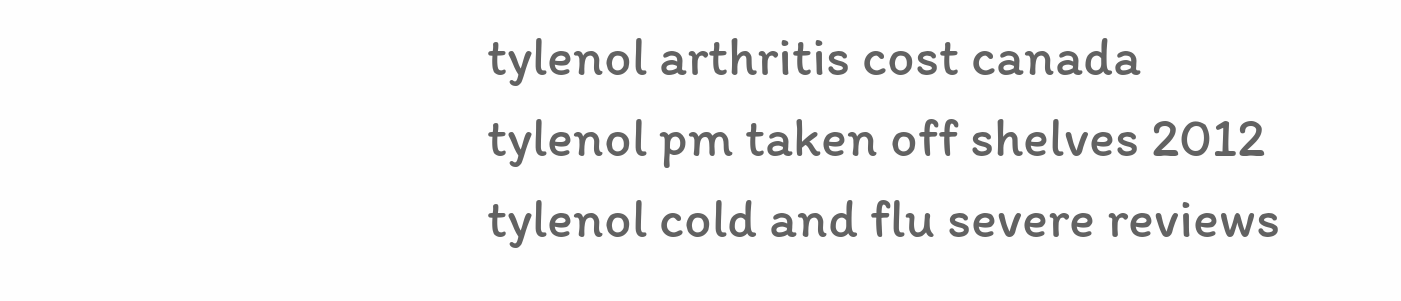tylenol arthritis cost canada
tylenol pm taken off shelves 2012
tylenol cold and flu severe reviews